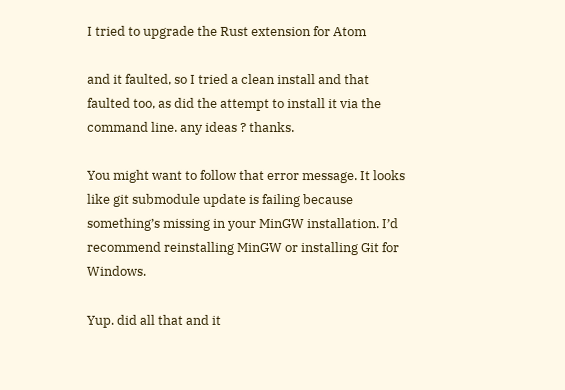I tried to upgrade the Rust extension for Atom

and it faulted, so I tried a clean install and that faulted too, as did the attempt to install it via the command line. any ideas ? thanks.

You might want to follow that error message. It looks like git submodule update is failing because something’s missing in your MinGW installation. I’d recommend reinstalling MinGW or installing Git for Windows.

Yup. did all that and it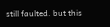still faulted. but this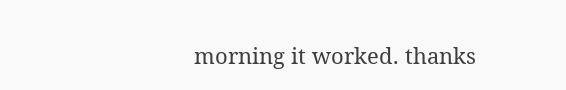morning it worked. thanks